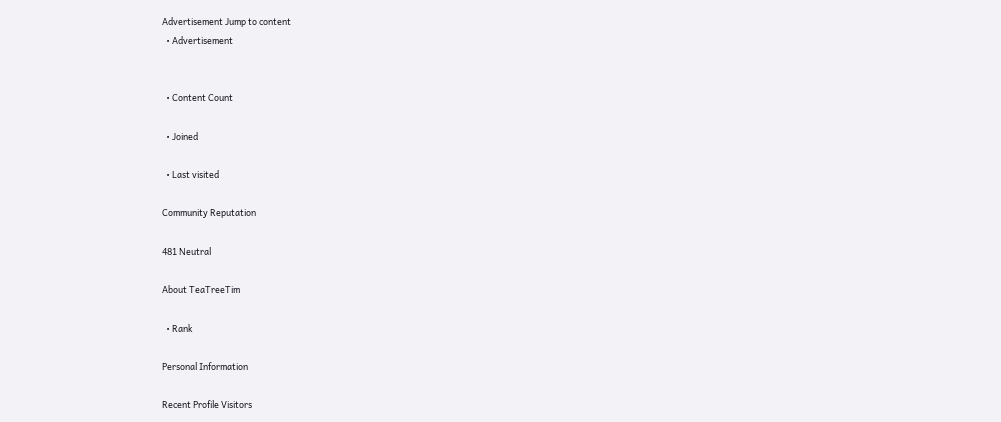Advertisement Jump to content
  • Advertisement


  • Content Count

  • Joined

  • Last visited

Community Reputation

481 Neutral

About TeaTreeTim

  • Rank

Personal Information

Recent Profile Visitors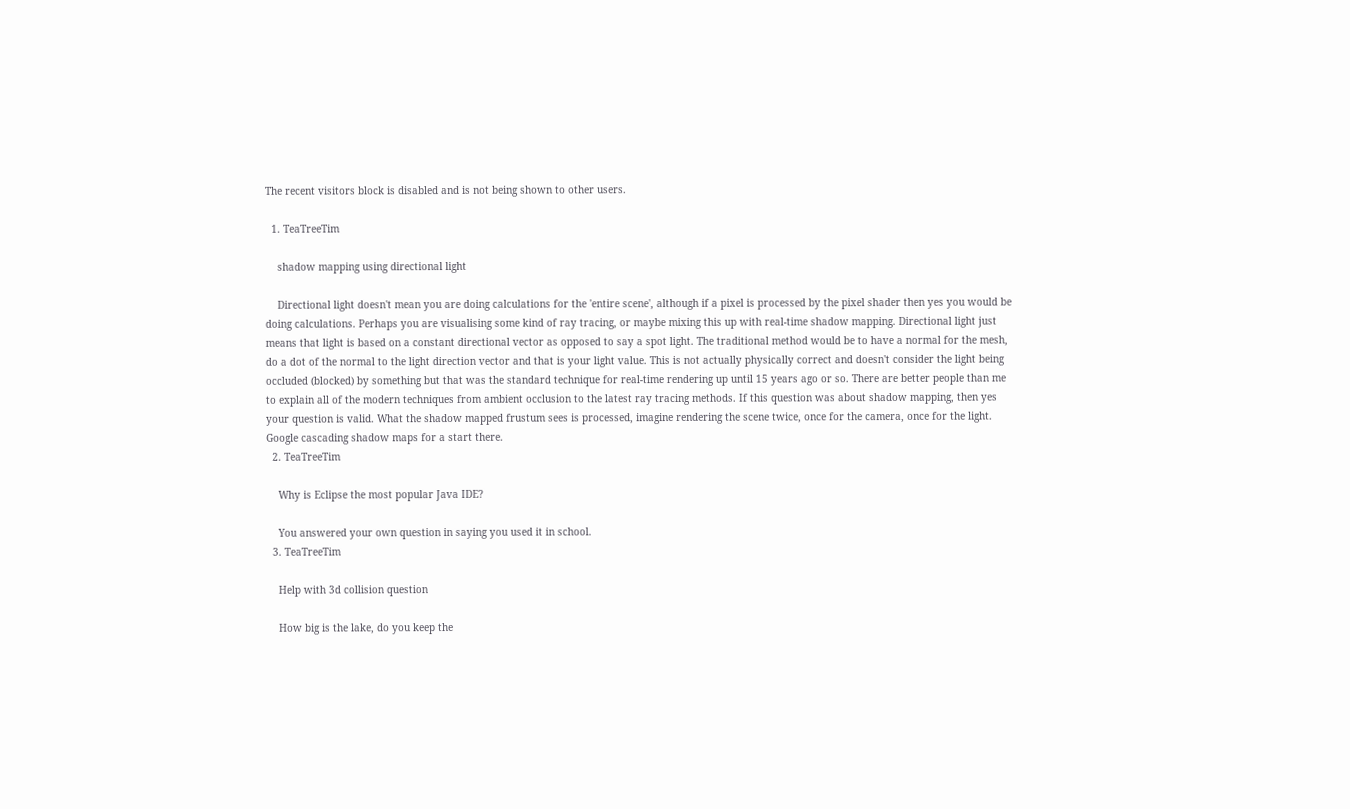The recent visitors block is disabled and is not being shown to other users.

  1. TeaTreeTim

    shadow mapping using directional light

    Directional light doesn't mean you are doing calculations for the 'entire scene', although if a pixel is processed by the pixel shader then yes you would be doing calculations. Perhaps you are visualising some kind of ray tracing, or maybe mixing this up with real-time shadow mapping. Directional light just means that light is based on a constant directional vector as opposed to say a spot light. The traditional method would be to have a normal for the mesh, do a dot of the normal to the light direction vector and that is your light value. This is not actually physically correct and doesn't consider the light being occluded (blocked) by something but that was the standard technique for real-time rendering up until 15 years ago or so. There are better people than me to explain all of the modern techniques from ambient occlusion to the latest ray tracing methods. If this question was about shadow mapping, then yes your question is valid. What the shadow mapped frustum sees is processed, imagine rendering the scene twice, once for the camera, once for the light. Google cascading shadow maps for a start there.
  2. TeaTreeTim

    Why is Eclipse the most popular Java IDE?

    You answered your own question in saying you used it in school.
  3. TeaTreeTim

    Help with 3d collision question

    How big is the lake, do you keep the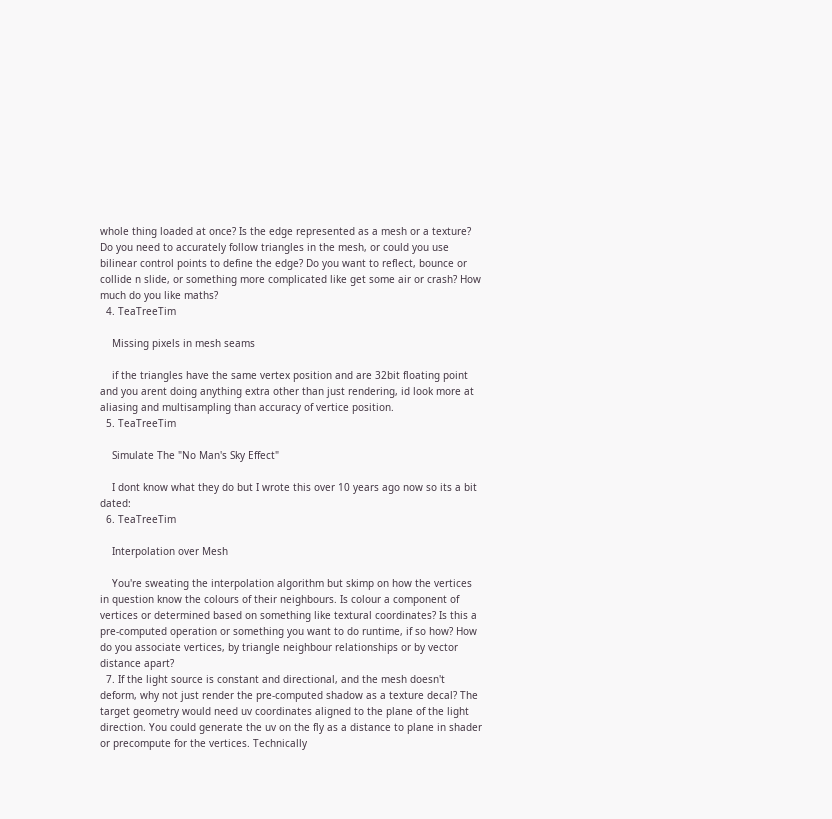whole thing loaded at once? Is the edge represented as a mesh or a texture? Do you need to accurately follow triangles in the mesh, or could you use bilinear control points to define the edge? Do you want to reflect, bounce or collide n slide, or something more complicated like get some air or crash? How much do you like maths?
  4. TeaTreeTim

    Missing pixels in mesh seams

    if the triangles have the same vertex position and are 32bit floating point and you arent doing anything extra other than just rendering, id look more at aliasing and multisampling than accuracy of vertice position.
  5. TeaTreeTim

    Simulate The "No Man's Sky Effect"

    I dont know what they do but I wrote this over 10 years ago now so its a bit dated:
  6. TeaTreeTim

    Interpolation over Mesh

    You're sweating the interpolation algorithm but skimp on how the vertices in question know the colours of their neighbours. Is colour a component of vertices or determined based on something like textural coordinates? Is this a pre-computed operation or something you want to do runtime, if so how? How do you associate vertices, by triangle neighbour relationships or by vector distance apart?
  7. If the light source is constant and directional, and the mesh doesn't deform, why not just render the pre-computed shadow as a texture decal? The target geometry would need uv coordinates aligned to the plane of the light direction. You could generate the uv on the fly as a distance to plane in shader or precompute for the vertices. Technically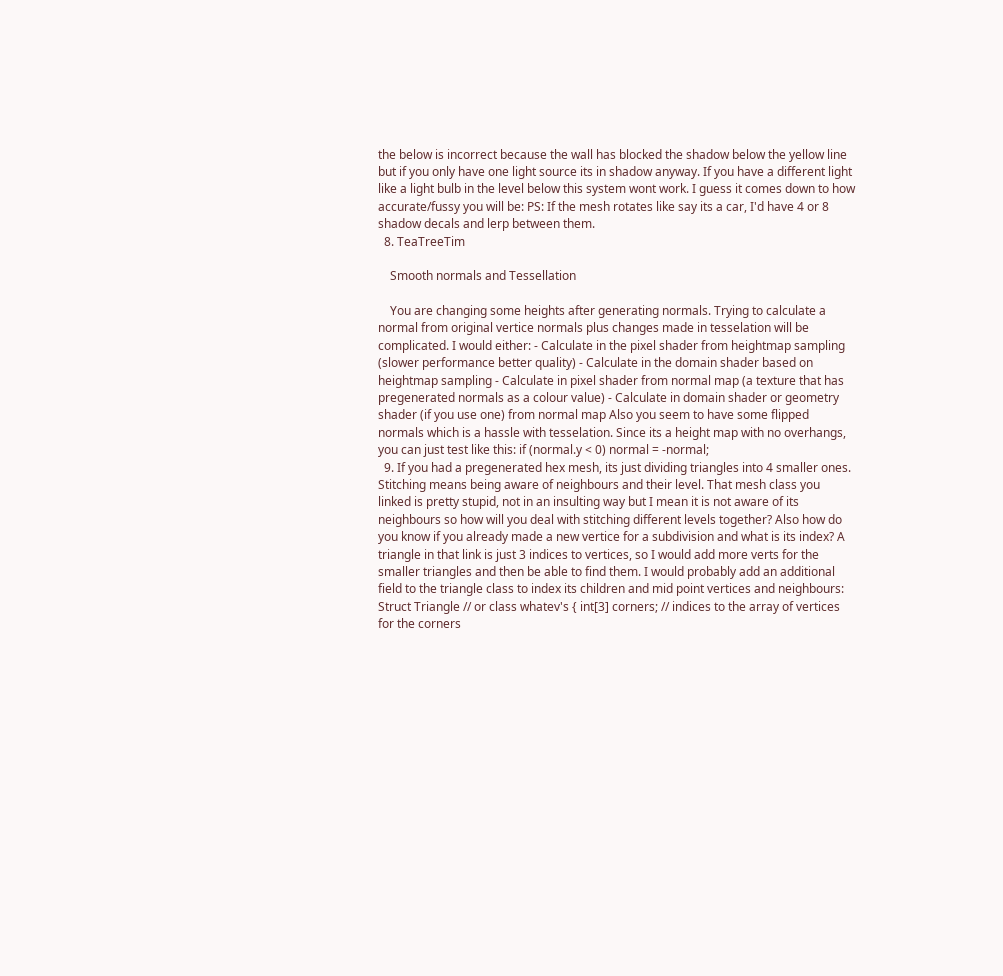the below is incorrect because the wall has blocked the shadow below the yellow line but if you only have one light source its in shadow anyway. If you have a different light like a light bulb in the level below this system wont work. I guess it comes down to how accurate/fussy you will be: PS: If the mesh rotates like say its a car, I'd have 4 or 8 shadow decals and lerp between them.
  8. TeaTreeTim

    Smooth normals and Tessellation

    You are changing some heights after generating normals. Trying to calculate a normal from original vertice normals plus changes made in tesselation will be complicated. I would either: - Calculate in the pixel shader from heightmap sampling (slower performance better quality) - Calculate in the domain shader based on heightmap sampling - Calculate in pixel shader from normal map (a texture that has pregenerated normals as a colour value) - Calculate in domain shader or geometry shader (if you use one) from normal map Also you seem to have some flipped normals which is a hassle with tesselation. Since its a height map with no overhangs, you can just test like this: if (normal.y < 0) normal = -normal;
  9. If you had a pregenerated hex mesh, its just dividing triangles into 4 smaller ones. Stitching means being aware of neighbours and their level. That mesh class you linked is pretty stupid, not in an insulting way but I mean it is not aware of its neighbours so how will you deal with stitching different levels together? Also how do you know if you already made a new vertice for a subdivision and what is its index? A triangle in that link is just 3 indices to vertices, so I would add more verts for the smaller triangles and then be able to find them. I would probably add an additional field to the triangle class to index its children and mid point vertices and neighbours: Struct Triangle // or class whatev's { int[3] corners; // indices to the array of vertices for the corners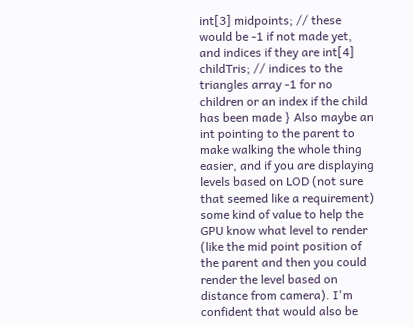int[3] midpoints; // these would be -1 if not made yet, and indices if they are int[4] childTris; // indices to the triangles array -1 for no children or an index if the child has been made } Also maybe an int pointing to the parent to make walking the whole thing easier, and if you are displaying levels based on LOD (not sure that seemed like a requirement) some kind of value to help the GPU know what level to render (like the mid point position of the parent and then you could render the level based on distance from camera). I'm confident that would also be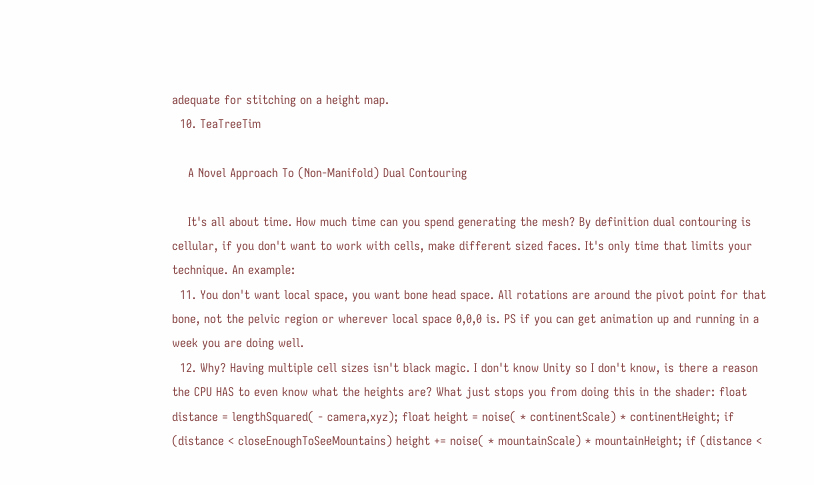adequate for stitching on a height map.
  10. TeaTreeTim

    A Novel Approach To (Non-Manifold) Dual Contouring

    It's all about time. How much time can you spend generating the mesh? By definition dual contouring is cellular, if you don't want to work with cells, make different sized faces. It's only time that limits your technique. An example:
  11. You don't want local space, you want bone head space. All rotations are around the pivot point for that bone, not the pelvic region or wherever local space 0,0,0 is. PS if you can get animation up and running in a week you are doing well.
  12. Why? Having multiple cell sizes isn't black magic. I don't know Unity so I don't know, is there a reason the CPU HAS to even know what the heights are? What just stops you from doing this in the shader: float distance = lengthSquared( - camera,xyz); float height = noise( * continentScale) * continentHeight; if (distance < closeEnoughToSeeMountains) height += noise( * mountainScale) * mountainHeight; if (distance <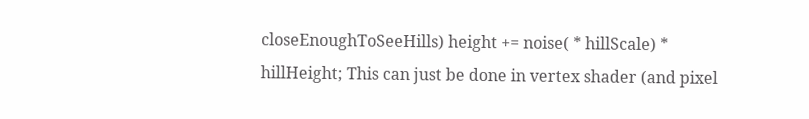closeEnoughToSeeHills) height += noise( * hillScale) * hillHeight; This can just be done in vertex shader (and pixel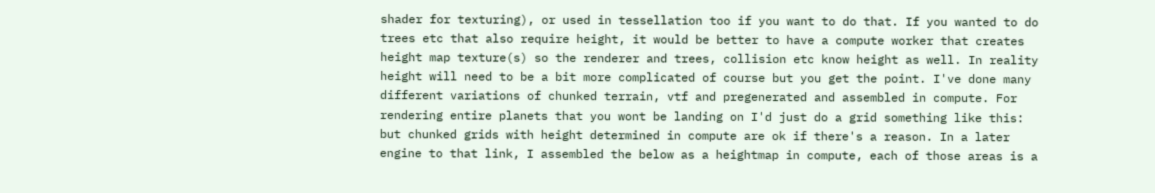shader for texturing), or used in tessellation too if you want to do that. If you wanted to do trees etc that also require height, it would be better to have a compute worker that creates height map texture(s) so the renderer and trees, collision etc know height as well. In reality height will need to be a bit more complicated of course but you get the point. I've done many different variations of chunked terrain, vtf and pregenerated and assembled in compute. For rendering entire planets that you wont be landing on I'd just do a grid something like this: but chunked grids with height determined in compute are ok if there's a reason. In a later engine to that link, I assembled the below as a heightmap in compute, each of those areas is a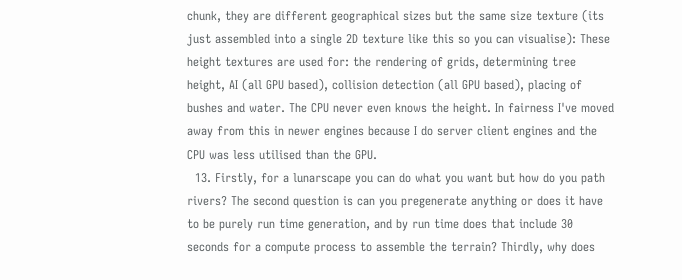chunk, they are different geographical sizes but the same size texture (its just assembled into a single 2D texture like this so you can visualise): These height textures are used for: the rendering of grids, determining tree height, AI (all GPU based), collision detection (all GPU based), placing of bushes and water. The CPU never even knows the height. In fairness I've moved away from this in newer engines because I do server client engines and the CPU was less utilised than the GPU.
  13. Firstly, for a lunarscape you can do what you want but how do you path rivers? The second question is can you pregenerate anything or does it have to be purely run time generation, and by run time does that include 30 seconds for a compute process to assemble the terrain? Thirdly, why does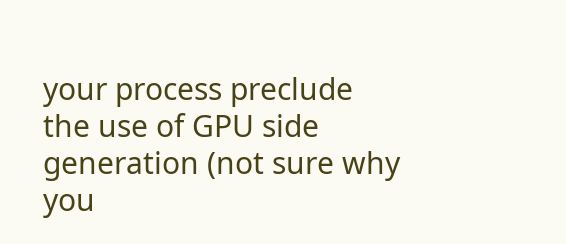your process preclude the use of GPU side generation (not sure why you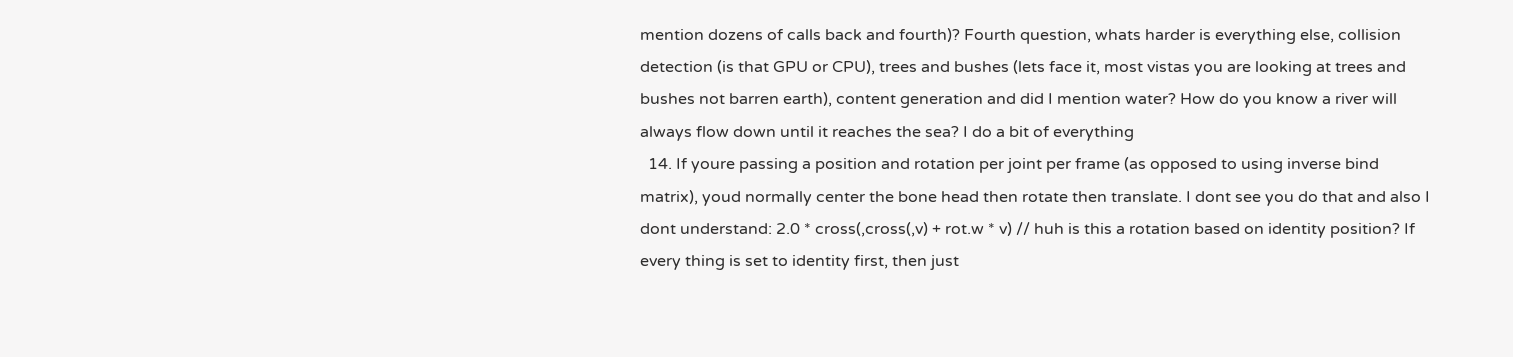mention dozens of calls back and fourth)? Fourth question, whats harder is everything else, collision detection (is that GPU or CPU), trees and bushes (lets face it, most vistas you are looking at trees and bushes not barren earth), content generation and did I mention water? How do you know a river will always flow down until it reaches the sea? I do a bit of everything
  14. If youre passing a position and rotation per joint per frame (as opposed to using inverse bind matrix), youd normally center the bone head then rotate then translate. I dont see you do that and also I dont understand: 2.0 * cross(,cross(,v) + rot.w * v) // huh is this a rotation based on identity position? If every thing is set to identity first, then just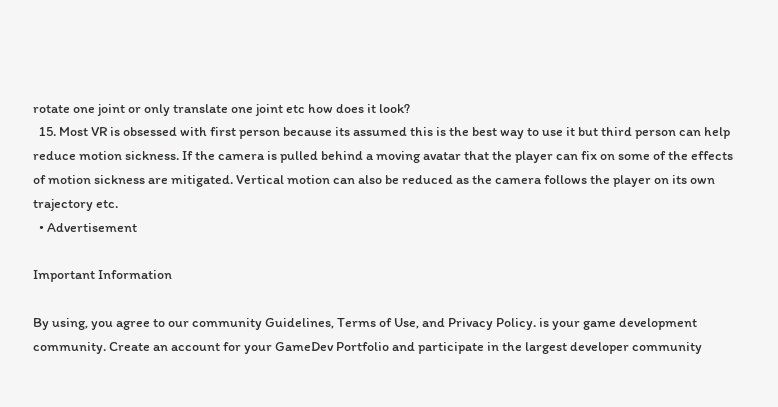rotate one joint or only translate one joint etc how does it look?
  15. Most VR is obsessed with first person because its assumed this is the best way to use it but third person can help reduce motion sickness. If the camera is pulled behind a moving avatar that the player can fix on some of the effects of motion sickness are mitigated. Vertical motion can also be reduced as the camera follows the player on its own trajectory etc.
  • Advertisement

Important Information

By using, you agree to our community Guidelines, Terms of Use, and Privacy Policy. is your game development community. Create an account for your GameDev Portfolio and participate in the largest developer community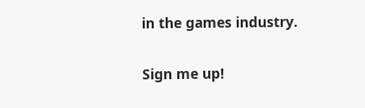in the games industry.

Sign me up!